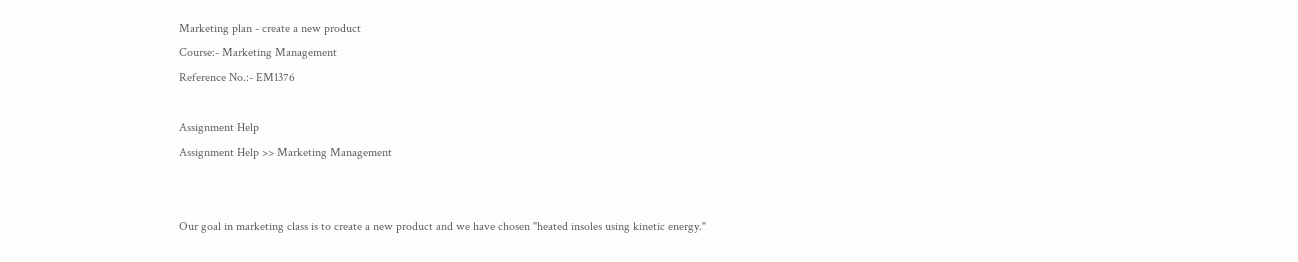Marketing plan - create a new product
Course:- Marketing Management
Reference No.:- EM1376

Assignment Help
Assignment Help >> Marketing Management


Our goal in marketing class is to create a new product and we have chosen "heated insoles using kinetic energy."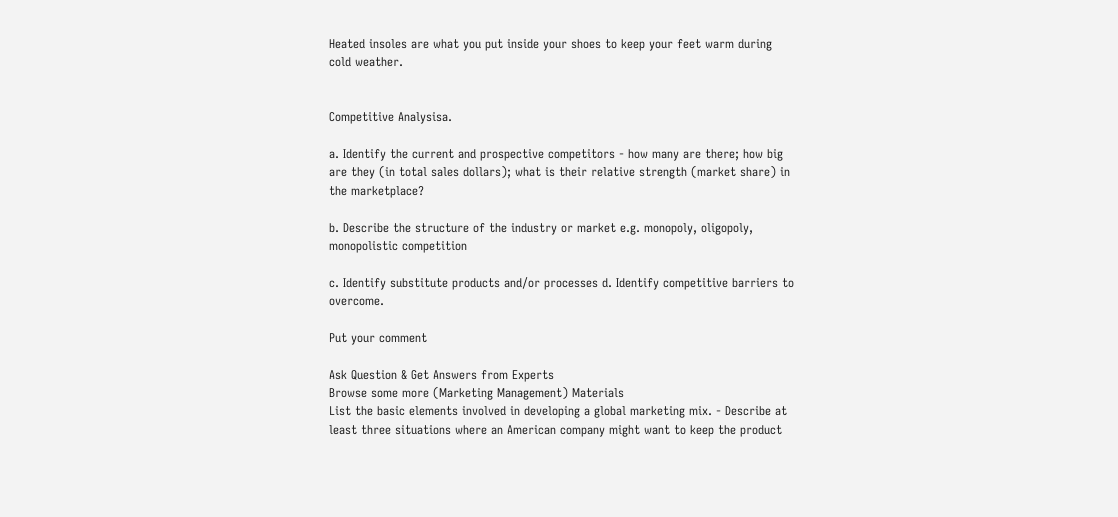Heated insoles are what you put inside your shoes to keep your feet warm during cold weather.


Competitive Analysisa.

a. Identify the current and prospective competitors - how many are there; how big are they (in total sales dollars); what is their relative strength (market share) in the marketplace?

b. Describe the structure of the industry or market e.g. monopoly, oligopoly, monopolistic competition

c. Identify substitute products and/or processes d. Identify competitive barriers to overcome.

Put your comment

Ask Question & Get Answers from Experts
Browse some more (Marketing Management) Materials
List the basic elements involved in developing a global marketing mix. - Describe at least three situations where an American company might want to keep the product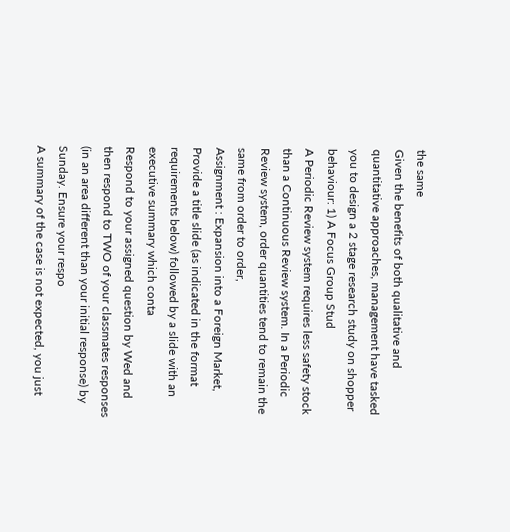the same
Given the benefits of both qualitative and quantitative approaches, management have tasked you to design a 2 stage research study on shopper behaviour: 1) A Focus Group Stud
A Periodic Review system requires less safety stock than a Continuous Review system. In a Periodic Review system, order quantities tend to remain the same from order to order,
Assignment : Expansion into a Foreign Market, Provide a title slide (as indicated in the format requirements below) followed by a slide with an executive summary which conta
Respond to your assigned question by Wed and then respond to TWO of your classmates responses (in an area different than your initial response) by Sunday. Ensure your respo
A summary of the case is not expected, you just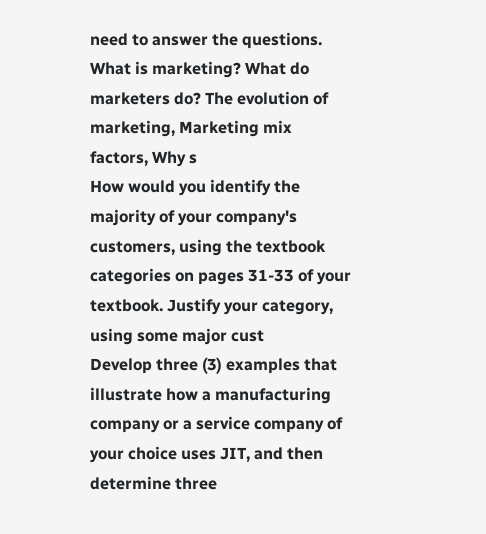need to answer the questions. What is marketing? What do marketers do? The evolution of marketing, Marketing mix factors, Why s
How would you identify the majority of your company's customers, using the textbook categories on pages 31-33 of your textbook. Justify your category, using some major cust
Develop three (3) examples that illustrate how a manufacturing company or a service company of your choice uses JIT, and then determine three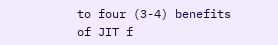to four (3-4) benefits of JIT f